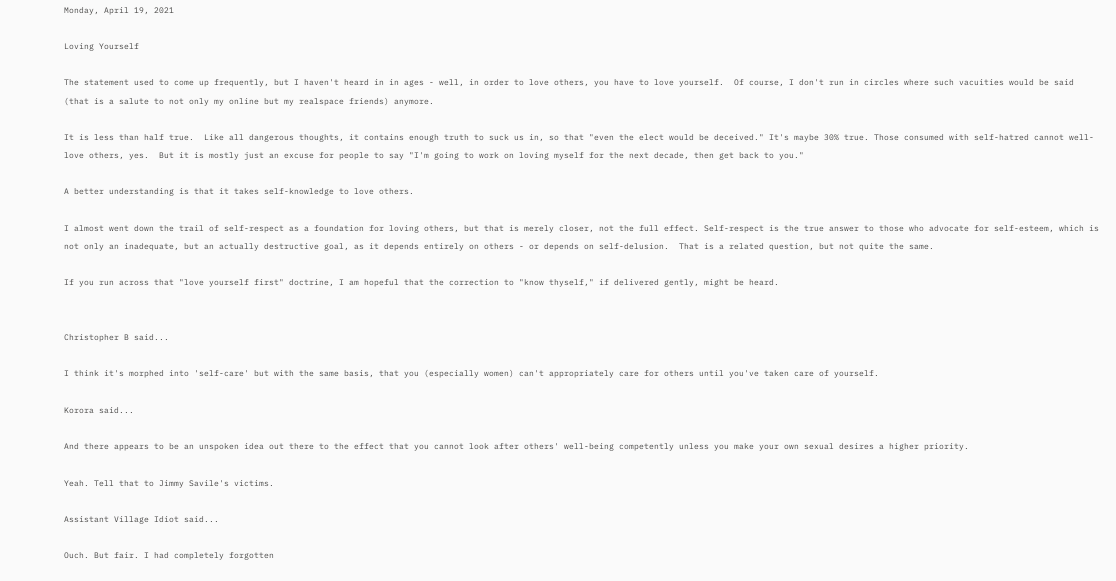Monday, April 19, 2021

Loving Yourself

The statement used to come up frequently, but I haven't heard in in ages - well, in order to love others, you have to love yourself.  Of course, I don't run in circles where such vacuities would be said (that is a salute to not only my online but my realspace friends) anymore.

It is less than half true.  Like all dangerous thoughts, it contains enough truth to suck us in, so that "even the elect would be deceived." It's maybe 30% true. Those consumed with self-hatred cannot well-love others, yes.  But it is mostly just an excuse for people to say "I'm going to work on loving myself for the next decade, then get back to you."

A better understanding is that it takes self-knowledge to love others.

I almost went down the trail of self-respect as a foundation for loving others, but that is merely closer, not the full effect. Self-respect is the true answer to those who advocate for self-esteem, which is not only an inadequate, but an actually destructive goal, as it depends entirely on others - or depends on self-delusion.  That is a related question, but not quite the same.

If you run across that "love yourself first" doctrine, I am hopeful that the correction to "know thyself," if delivered gently, might be heard.


Christopher B said...

I think it's morphed into 'self-care' but with the same basis, that you (especially women) can't appropriately care for others until you've taken care of yourself.

Korora said...

And there appears to be an unspoken idea out there to the effect that you cannot look after others' well-being competently unless you make your own sexual desires a higher priority.

Yeah. Tell that to Jimmy Savile's victims.

Assistant Village Idiot said...

Ouch. But fair. I had completely forgotten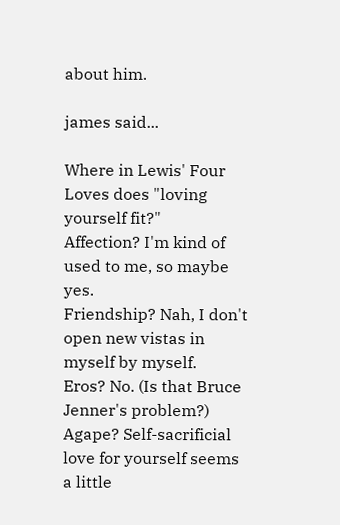about him.

james said...

Where in Lewis' Four Loves does "loving yourself fit?"
Affection? I'm kind of used to me, so maybe yes.
Friendship? Nah, I don't open new vistas in myself by myself.
Eros? No. (Is that Bruce Jenner's problem?)
Agape? Self-sacrificial love for yourself seems a little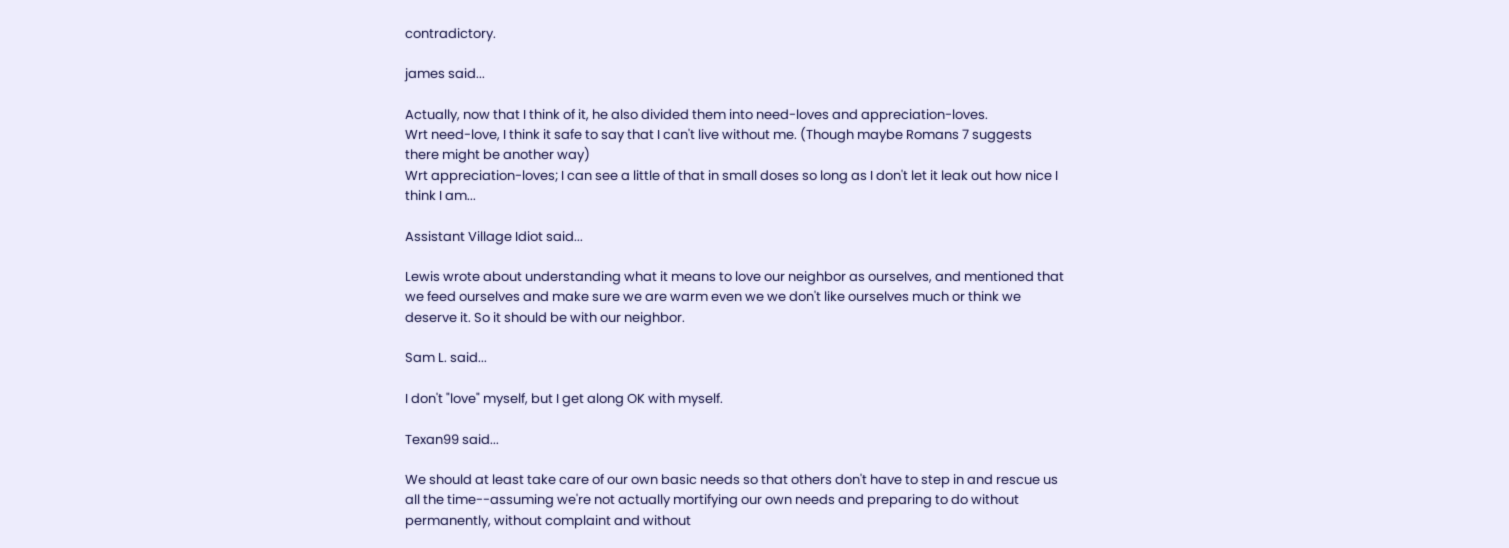contradictory.

james said...

Actually, now that I think of it, he also divided them into need-loves and appreciation-loves.
Wrt need-love, I think it safe to say that I can't live without me. (Though maybe Romans 7 suggests there might be another way)
Wrt appreciation-loves; I can see a little of that in small doses so long as I don't let it leak out how nice I think I am...

Assistant Village Idiot said...

Lewis wrote about understanding what it means to love our neighbor as ourselves, and mentioned that we feed ourselves and make sure we are warm even we we don't like ourselves much or think we deserve it. So it should be with our neighbor.

Sam L. said...

I don't "love" myself, but I get along OK with myself.

Texan99 said...

We should at least take care of our own basic needs so that others don't have to step in and rescue us all the time--assuming we're not actually mortifying our own needs and preparing to do without permanently, without complaint and without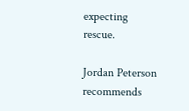expecting rescue.

Jordan Peterson recommends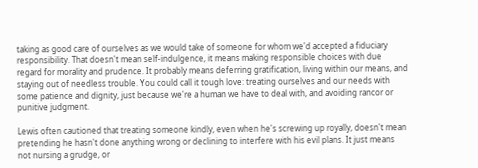taking as good care of ourselves as we would take of someone for whom we'd accepted a fiduciary responsibility. That doesn't mean self-indulgence, it means making responsible choices with due regard for morality and prudence. It probably means deferring gratification, living within our means, and staying out of needless trouble. You could call it tough love: treating ourselves and our needs with some patience and dignity, just because we're a human we have to deal with, and avoiding rancor or punitive judgment.

Lewis often cautioned that treating someone kindly, even when he's screwing up royally, doesn't mean pretending he hasn't done anything wrong or declining to interfere with his evil plans. It just means not nursing a grudge, or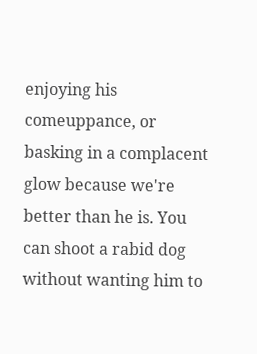enjoying his comeuppance, or basking in a complacent glow because we're better than he is. You can shoot a rabid dog without wanting him to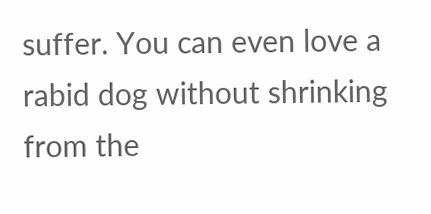suffer. You can even love a rabid dog without shrinking from the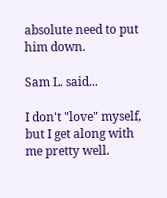absolute need to put him down.

Sam L. said...

I don't "love" myself, but I get along with me pretty well.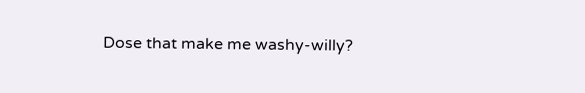Dose that make me washy-willy?